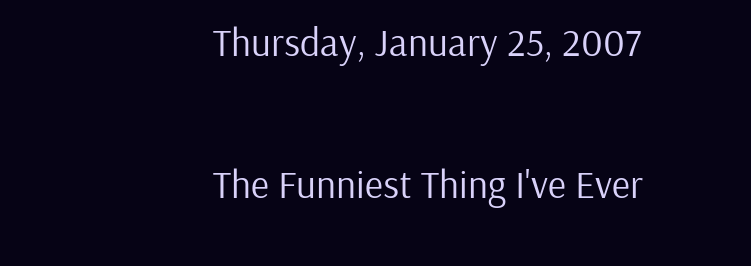Thursday, January 25, 2007

The Funniest Thing I've Ever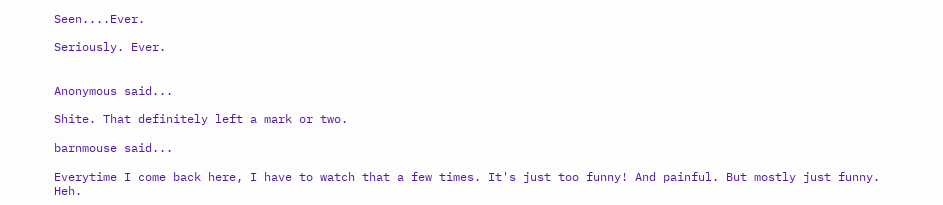Seen....Ever.

Seriously. Ever.


Anonymous said...

Shite. That definitely left a mark or two.

barnmouse said...

Everytime I come back here, I have to watch that a few times. It's just too funny! And painful. But mostly just funny. Heh.